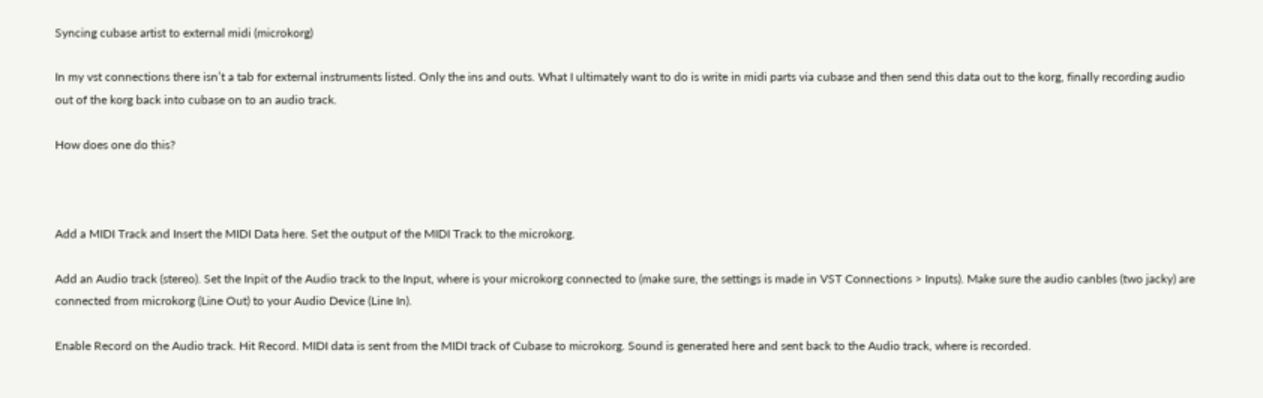Syncing cubase artist to external midi (microkorg)

In my vst connections there isn’t a tab for external instruments listed. Only the ins and outs. What I ultimately want to do is write in midi parts via cubase and then send this data out to the korg, finally recording audio out of the korg back into cubase on to an audio track.

How does one do this?



Add a MIDI Track and Insert the MIDI Data here. Set the output of the MIDI Track to the microkorg.

Add an Audio track (stereo). Set the Inpit of the Audio track to the Input, where is your microkorg connected to (make sure, the settings is made in VST Connections > Inputs). Make sure the audio canbles (two jacky) are connected from microkorg (Line Out) to your Audio Device (Line In).

Enable Record on the Audio track. Hit Record. MIDI data is sent from the MIDI track of Cubase to microkorg. Sound is generated here and sent back to the Audio track, where is recorded.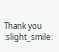Thank you :slight_smile: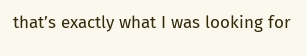that’s exactly what I was looking for